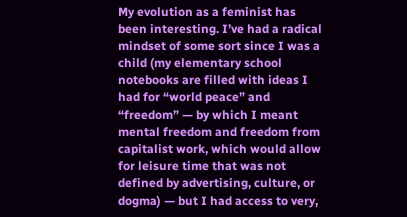My evolution as a feminist has been interesting. I’ve had a radical mindset of some sort since I was a child (my elementary school notebooks are filled with ideas I had for “world peace” and “freedom” — by which I meant mental freedom and freedom from capitalist work, which would allow for leisure time that was not defined by advertising, culture, or dogma) — but I had access to very,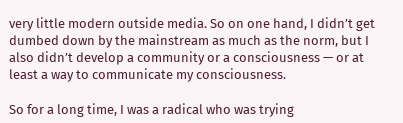very little modern outside media. So on one hand, I didn’t get dumbed down by the mainstream as much as the norm, but I also didn’t develop a community or a consciousness — or at least a way to communicate my consciousness.

So for a long time, I was a radical who was trying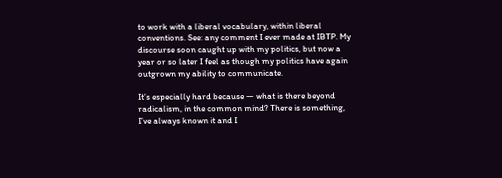to work with a liberal vocabulary, within liberal conventions. See: any comment I ever made at IBTP. My discourse soon caught up with my politics, but now a year or so later I feel as though my politics have again outgrown my ability to communicate.

It’s especially hard because — what is there beyond radicalism, in the common mind? There is something, I’ve always known it and I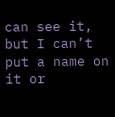can see it, but I can’t put a name on it or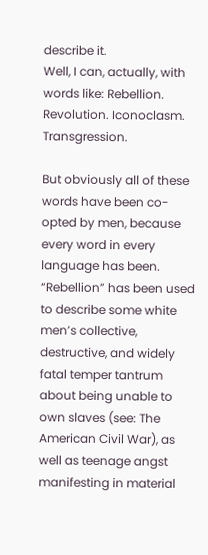describe it.
Well, I can, actually, with words like: Rebellion. Revolution. Iconoclasm. Transgression.

But obviously all of these words have been co-opted by men, because every word in every language has been. “Rebellion” has been used to describe some white men’s collective, destructive, and widely fatal temper tantrum about being unable to own slaves (see: The American Civil War), as well as teenage angst manifesting in material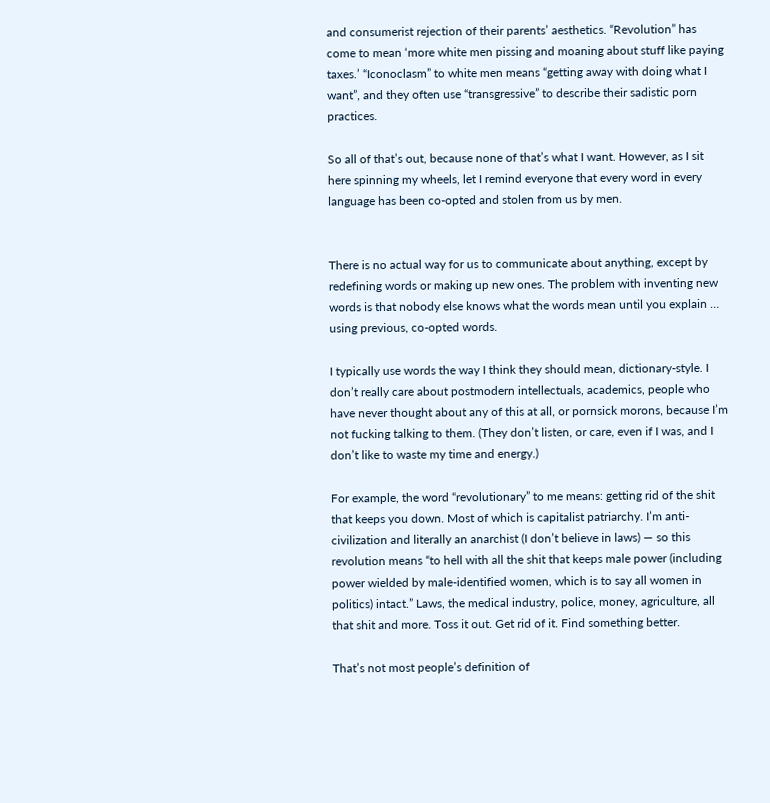and consumerist rejection of their parents’ aesthetics. “Revolution” has come to mean ‘more white men pissing and moaning about stuff like paying taxes.’ “Iconoclasm” to white men means “getting away with doing what I want”, and they often use “transgressive” to describe their sadistic porn practices.

So all of that’s out, because none of that’s what I want. However, as I sit here spinning my wheels, let I remind everyone that every word in every language has been co-opted and stolen from us by men.


There is no actual way for us to communicate about anything, except by redefining words or making up new ones. The problem with inventing new words is that nobody else knows what the words mean until you explain … using previous, co-opted words.

I typically use words the way I think they should mean, dictionary-style. I don’t really care about postmodern intellectuals, academics, people who have never thought about any of this at all, or pornsick morons, because I’m not fucking talking to them. (They don’t listen, or care, even if I was, and I don’t like to waste my time and energy.)

For example, the word “revolutionary” to me means: getting rid of the shit that keeps you down. Most of which is capitalist patriarchy. I’m anti-civilization and literally an anarchist (I don’t believe in laws) — so this revolution means “to hell with all the shit that keeps male power (including power wielded by male-identified women, which is to say all women in politics) intact.” Laws, the medical industry, police, money, agriculture, all that shit and more. Toss it out. Get rid of it. Find something better.

That’s not most people’s definition of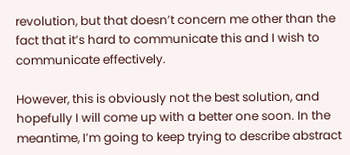revolution, but that doesn’t concern me other than the fact that it’s hard to communicate this and I wish to communicate effectively.

However, this is obviously not the best solution, and hopefully I will come up with a better one soon. In the meantime, I’m going to keep trying to describe abstract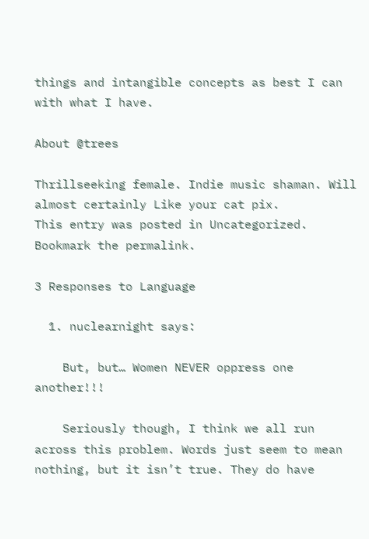things and intangible concepts as best I can with what I have.

About @trees

Thrillseeking female. Indie music shaman. Will almost certainly Like your cat pix.
This entry was posted in Uncategorized. Bookmark the permalink.

3 Responses to Language

  1. nuclearnight says:

    But, but… Women NEVER oppress one another!!!

    Seriously though, I think we all run across this problem. Words just seem to mean nothing, but it isn’t true. They do have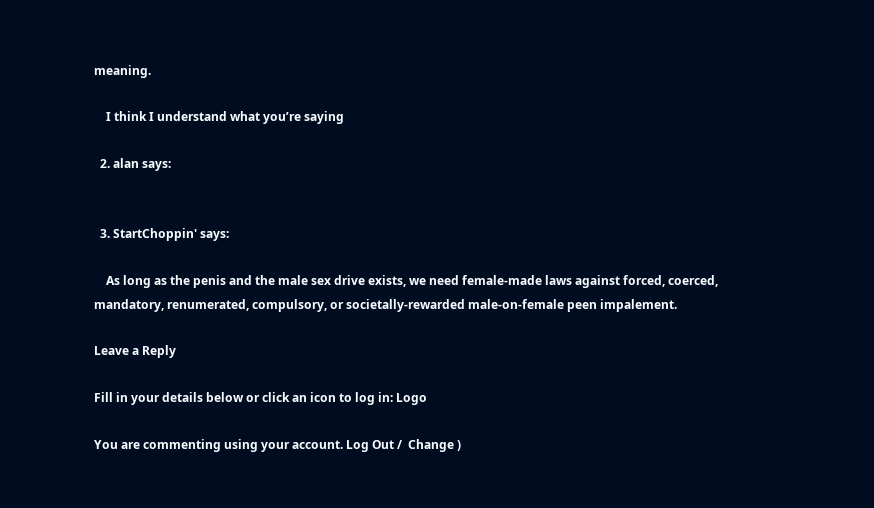meaning.

    I think I understand what you’re saying

  2. alan says:


  3. StartChoppin' says:

    As long as the penis and the male sex drive exists, we need female-made laws against forced, coerced, mandatory, renumerated, compulsory, or societally-rewarded male-on-female peen impalement.

Leave a Reply

Fill in your details below or click an icon to log in: Logo

You are commenting using your account. Log Out /  Change )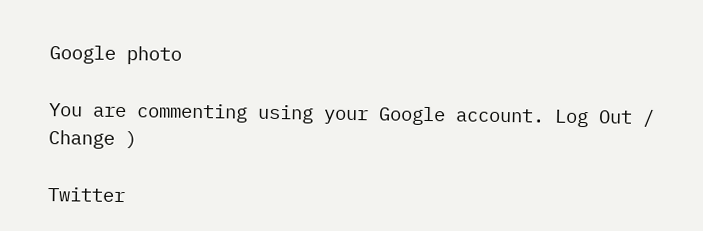Google photo

You are commenting using your Google account. Log Out /  Change )

Twitter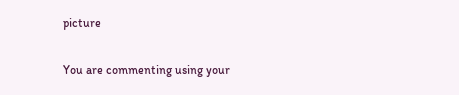picture

You are commenting using your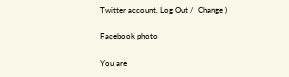Twitter account. Log Out /  Change )

Facebook photo

You are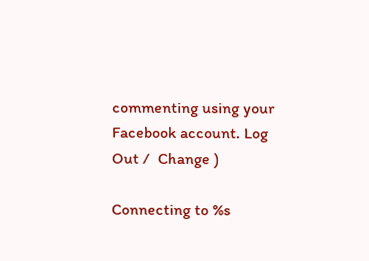commenting using your Facebook account. Log Out /  Change )

Connecting to %s